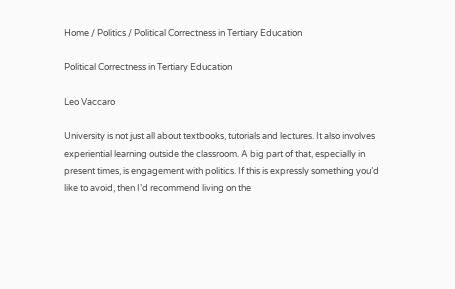Home / Politics / Political Correctness in Tertiary Education

Political Correctness in Tertiary Education

Leo Vaccaro

University is not just all about textbooks, tutorials and lectures. It also involves experiential learning outside the classroom. A big part of that, especially in present times, is engagement with politics. If this is expressly something you’d like to avoid, then I’d recommend living on the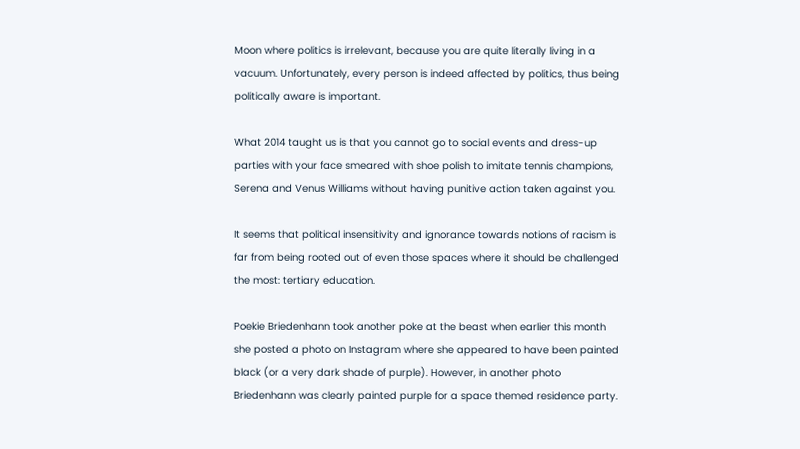Moon where politics is irrelevant, because you are quite literally living in a vacuum. Unfortunately, every person is indeed affected by politics, thus being politically aware is important.

What 2014 taught us is that you cannot go to social events and dress-up parties with your face smeared with shoe polish to imitate tennis champions, Serena and Venus Williams without having punitive action taken against you.

It seems that political insensitivity and ignorance towards notions of racism is far from being rooted out of even those spaces where it should be challenged the most: tertiary education.

Poekie Briedenhann took another poke at the beast when earlier this month she posted a photo on Instagram where she appeared to have been painted black (or a very dark shade of purple). However, in another photo Briedenhann was clearly painted purple for a space themed residence party.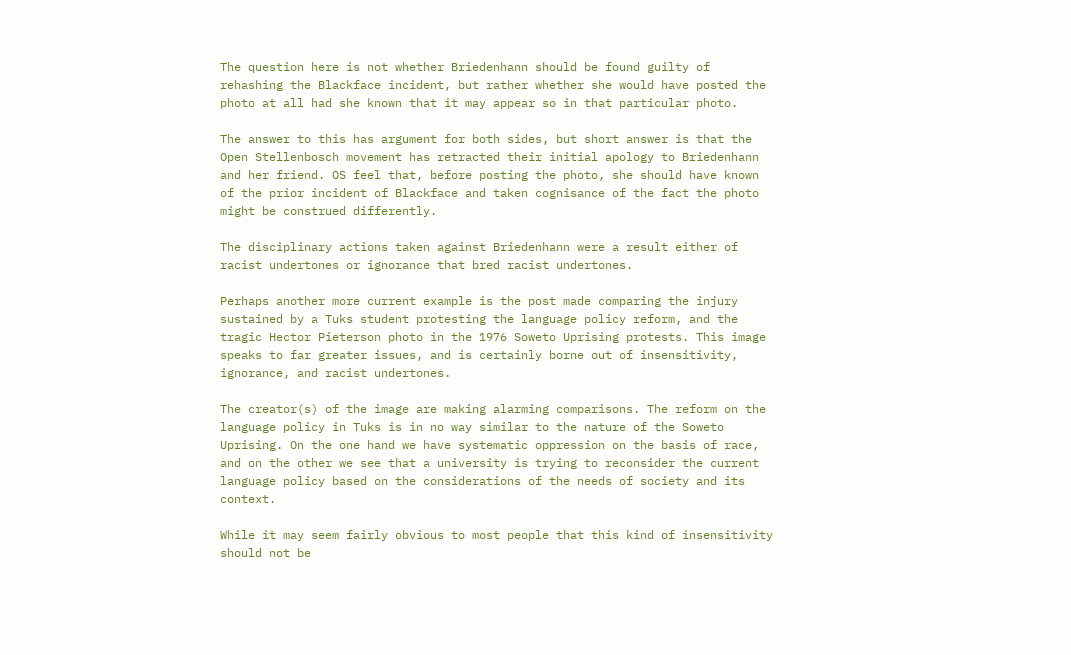The question here is not whether Briedenhann should be found guilty of rehashing the Blackface incident, but rather whether she would have posted the photo at all had she known that it may appear so in that particular photo.

The answer to this has argument for both sides, but short answer is that the Open Stellenbosch movement has retracted their initial apology to Briedenhann and her friend. OS feel that, before posting the photo, she should have known of the prior incident of Blackface and taken cognisance of the fact the photo might be construed differently.

The disciplinary actions taken against Briedenhann were a result either of racist undertones or ignorance that bred racist undertones.

Perhaps another more current example is the post made comparing the injury sustained by a Tuks student protesting the language policy reform, and the tragic Hector Pieterson photo in the 1976 Soweto Uprising protests. This image speaks to far greater issues, and is certainly borne out of insensitivity, ignorance, and racist undertones.

The creator(s) of the image are making alarming comparisons. The reform on the language policy in Tuks is in no way similar to the nature of the Soweto Uprising. On the one hand we have systematic oppression on the basis of race, and on the other we see that a university is trying to reconsider the current language policy based on the considerations of the needs of society and its context.

While it may seem fairly obvious to most people that this kind of insensitivity should not be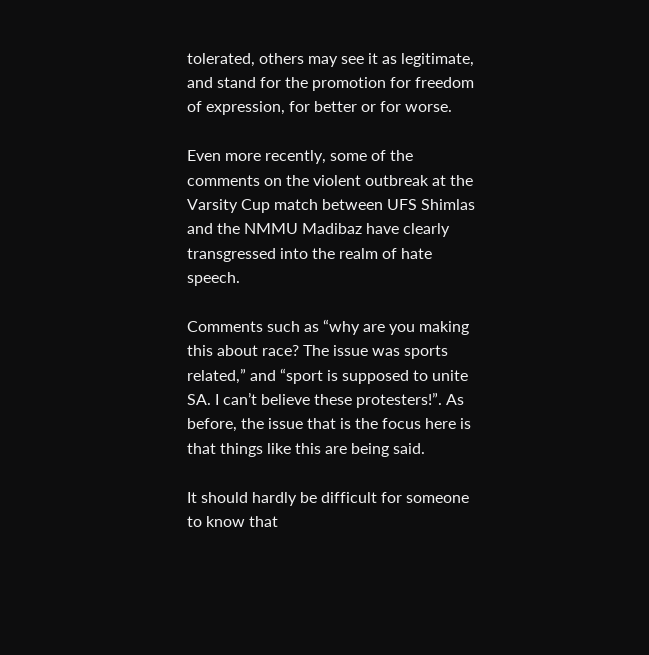tolerated, others may see it as legitimate, and stand for the promotion for freedom of expression, for better or for worse.

Even more recently, some of the comments on the violent outbreak at the Varsity Cup match between UFS Shimlas and the NMMU Madibaz have clearly transgressed into the realm of hate speech.

Comments such as “why are you making this about race? The issue was sports related,” and “sport is supposed to unite SA. I can’t believe these protesters!”. As before, the issue that is the focus here is that things like this are being said.

It should hardly be difficult for someone to know that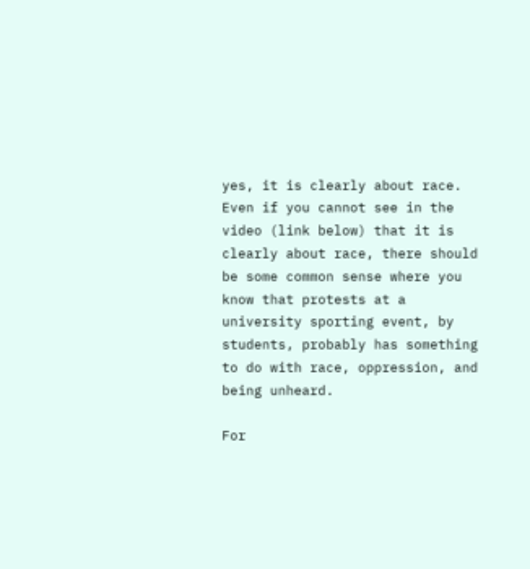yes, it is clearly about race. Even if you cannot see in the video (link below) that it is clearly about race, there should be some common sense where you know that protests at a university sporting event, by students, probably has something to do with race, oppression, and being unheard.

For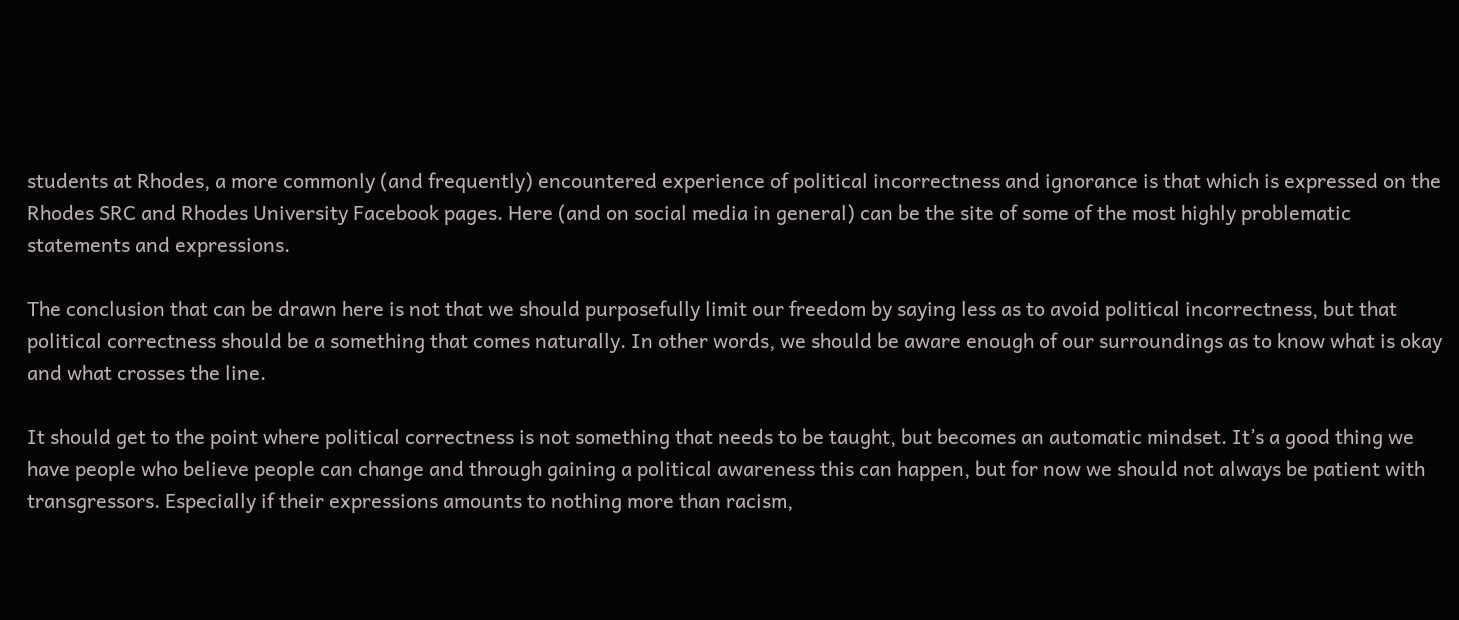students at Rhodes, a more commonly (and frequently) encountered experience of political incorrectness and ignorance is that which is expressed on the Rhodes SRC and Rhodes University Facebook pages. Here (and on social media in general) can be the site of some of the most highly problematic statements and expressions.

The conclusion that can be drawn here is not that we should purposefully limit our freedom by saying less as to avoid political incorrectness, but that political correctness should be a something that comes naturally. In other words, we should be aware enough of our surroundings as to know what is okay and what crosses the line.

It should get to the point where political correctness is not something that needs to be taught, but becomes an automatic mindset. It’s a good thing we have people who believe people can change and through gaining a political awareness this can happen, but for now we should not always be patient with transgressors. Especially if their expressions amounts to nothing more than racism,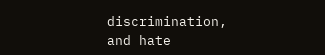discrimination, and hate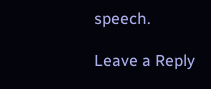speech.

Leave a Reply